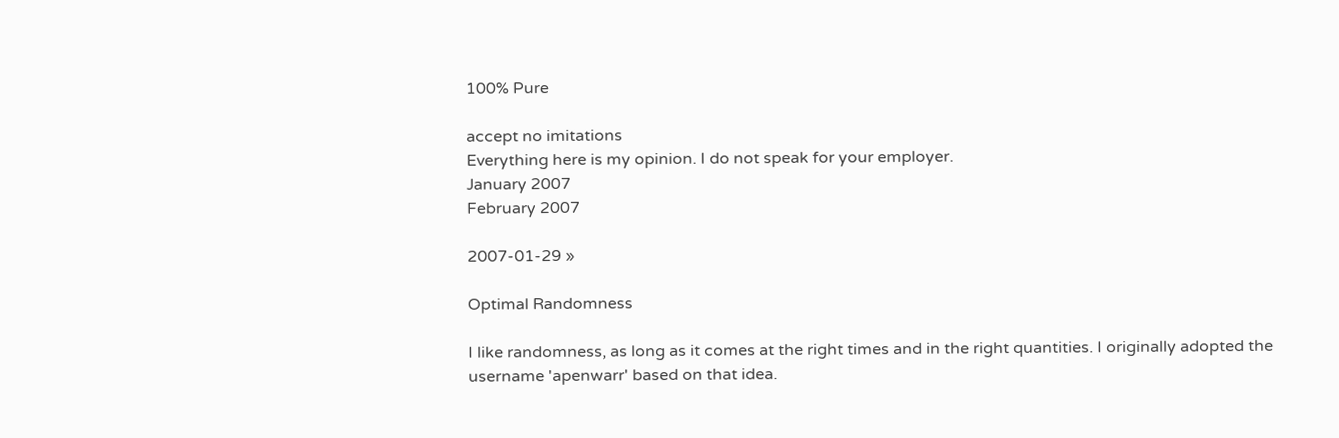100% Pure

accept no imitations
Everything here is my opinion. I do not speak for your employer.
January 2007
February 2007

2007-01-29 »

Optimal Randomness

I like randomness, as long as it comes at the right times and in the right quantities. I originally adopted the username 'apenwarr' based on that idea.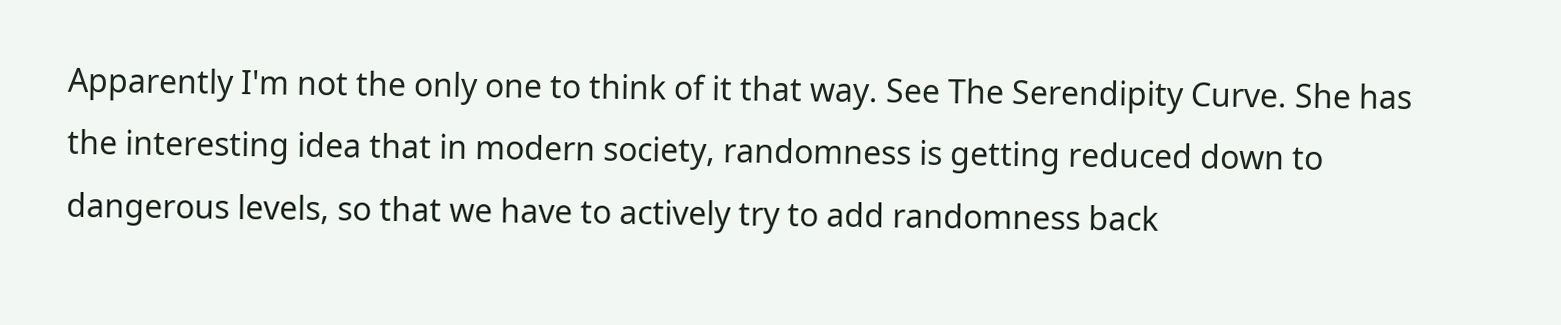Apparently I'm not the only one to think of it that way. See The Serendipity Curve. She has the interesting idea that in modern society, randomness is getting reduced down to dangerous levels, so that we have to actively try to add randomness back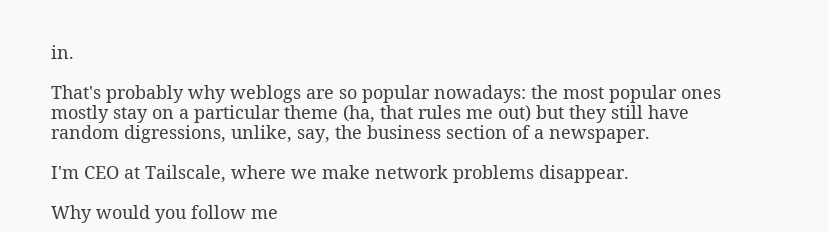in.

That's probably why weblogs are so popular nowadays: the most popular ones mostly stay on a particular theme (ha, that rules me out) but they still have random digressions, unlike, say, the business section of a newspaper.

I'm CEO at Tailscale, where we make network problems disappear.

Why would you follow me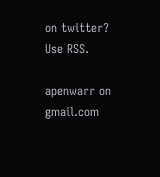on twitter? Use RSS.

apenwarr on gmail.com